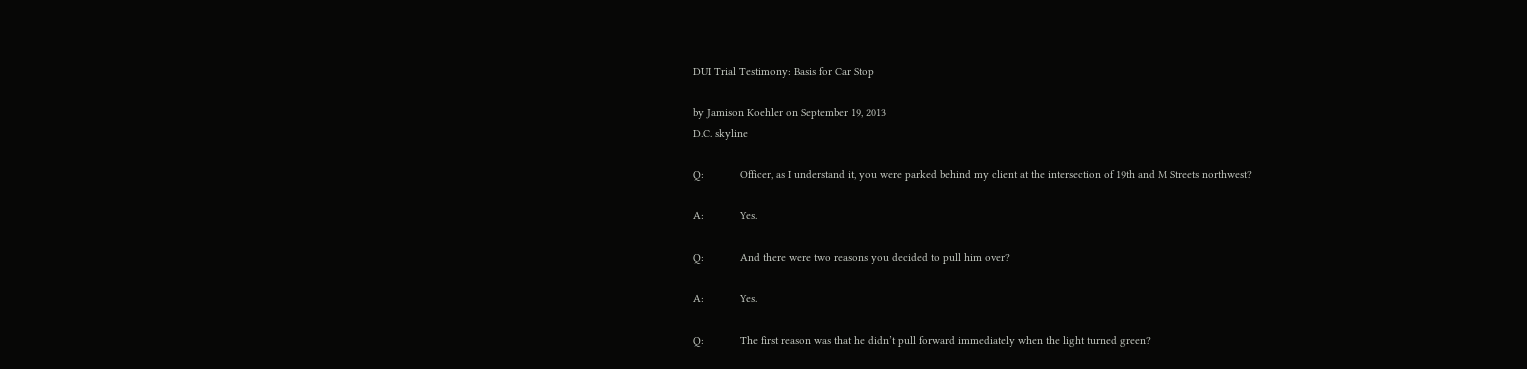DUI Trial Testimony: Basis for Car Stop

by Jamison Koehler on September 19, 2013
D.C. skyline

Q:            Officer, as I understand it, you were parked behind my client at the intersection of 19th and M Streets northwest?

A:            Yes.

Q:            And there were two reasons you decided to pull him over?

A:            Yes.

Q:            The first reason was that he didn’t pull forward immediately when the light turned green?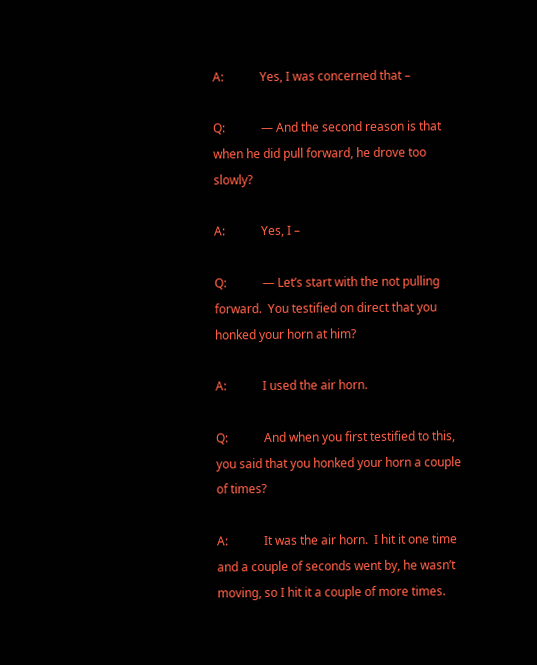A:            Yes, I was concerned that –

Q:            — And the second reason is that when he did pull forward, he drove too slowly?

A:            Yes, I –

Q:            — Let’s start with the not pulling forward.  You testified on direct that you honked your horn at him?

A:            I used the air horn.

Q:            And when you first testified to this, you said that you honked your horn a couple of times?

A:            It was the air horn.  I hit it one time and a couple of seconds went by, he wasn’t moving, so I hit it a couple of more times.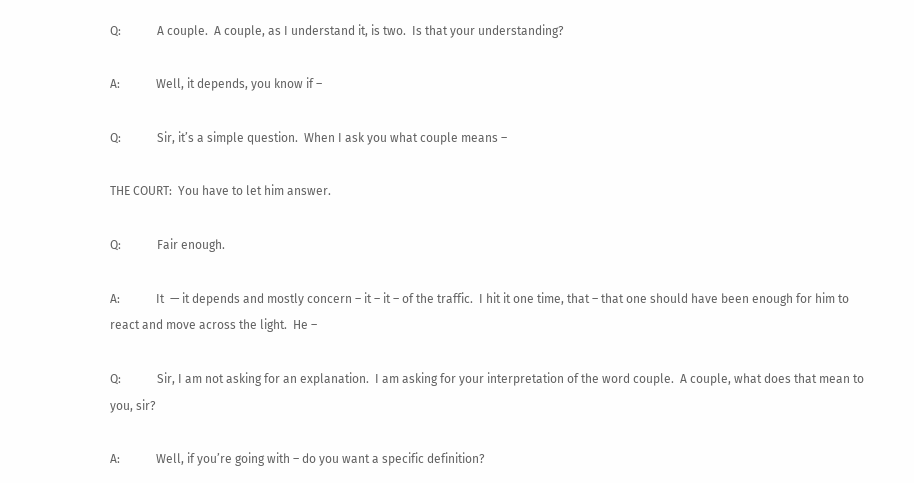Q:            A couple.  A couple, as I understand it, is two.  Is that your understanding?

A:            Well, it depends, you know if –

Q:            Sir, it’s a simple question.  When I ask you what couple means –

THE COURT:  You have to let him answer.

Q:            Fair enough.

A:            It  — it depends and mostly concern – it – it – of the traffic.  I hit it one time, that – that one should have been enough for him to react and move across the light.  He –

Q:            Sir, I am not asking for an explanation.  I am asking for your interpretation of the word couple.  A couple, what does that mean to you, sir?

A:            Well, if you’re going with – do you want a specific definition?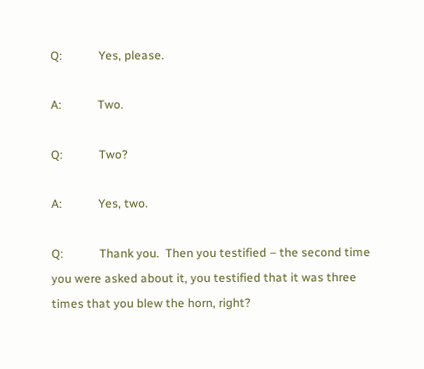Q:            Yes, please.

A:            Two.

Q:            Two?

A:            Yes, two.

Q:            Thank you.  Then you testified – the second time you were asked about it, you testified that it was three times that you blew the horn, right?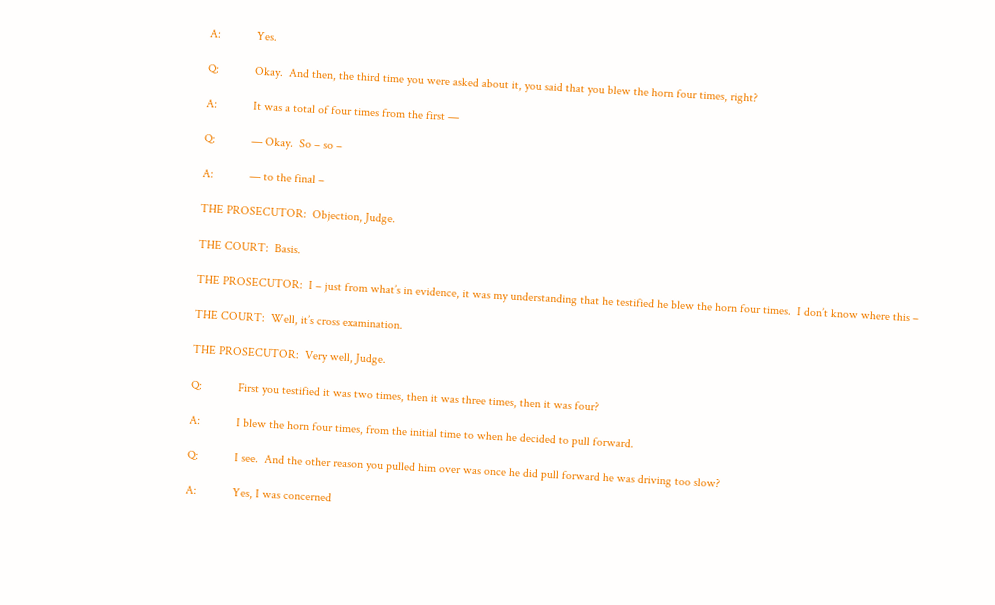A:            Yes.

Q:            Okay.  And then, the third time you were asked about it, you said that you blew the horn four times, right?

A:            It was a total of four times from the first —

Q:            — Okay.  So – so –

A:            — to the final –

THE PROSECUTOR:  Objection, Judge.

THE COURT:  Basis.

THE PROSECUTOR:  I – just from what’s in evidence, it was my understanding that he testified he blew the horn four times.  I don’t know where this –

THE COURT:  Well, it’s cross examination.

THE PROSECUTOR:  Very well, Judge.

Q:            First you testified it was two times, then it was three times, then it was four?

A:            I blew the horn four times, from the initial time to when he decided to pull forward.

Q:            I see.  And the other reason you pulled him over was once he did pull forward he was driving too slow?

A:            Yes, I was concerned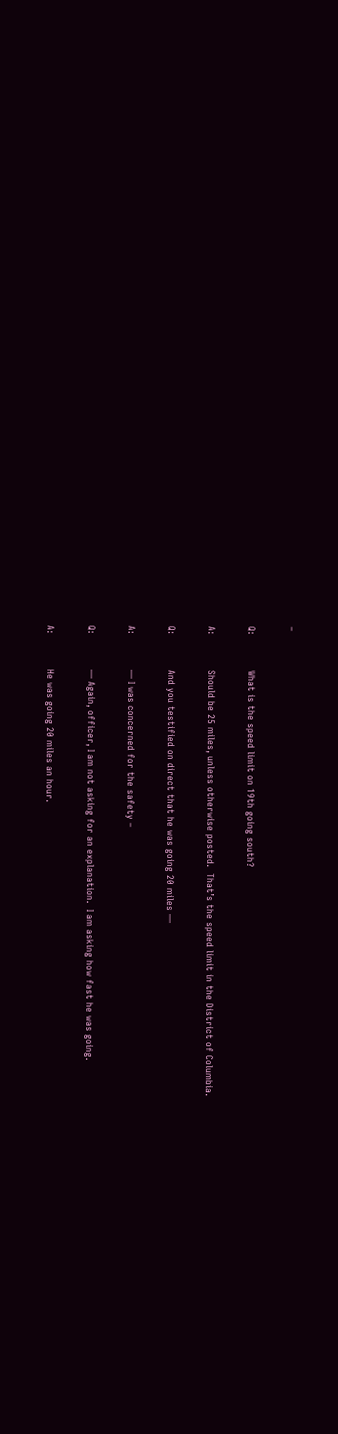–

Q:            What is the speed limit on 19th going south?

A:            Should be 25 miles, unless otherwise posted.  That’s the speed limit in the District of Columbia.

Q:            And you testified on direct that he was going 20 miles —

A:            — I was concerned for the safety –

Q:            — Again, officer, I am not asking for an explanation.  I am asking how fast he was going.

A:            He was going 20 miles an hour.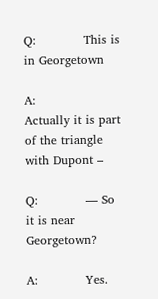Q:            This is in Georgetown

A:            Actually it is part of the triangle with Dupont –

Q:            — So it is near Georgetown?

A:            Yes.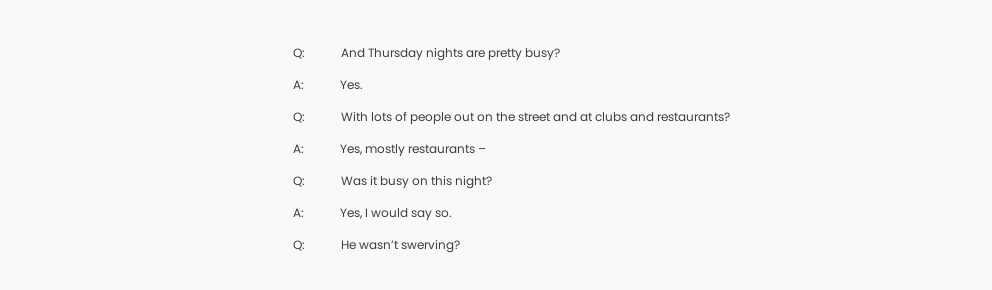Q:            And Thursday nights are pretty busy?

A:            Yes.

Q:            With lots of people out on the street and at clubs and restaurants?

A:            Yes, mostly restaurants –

Q:            Was it busy on this night?

A:            Yes, I would say so.

Q:            He wasn’t swerving?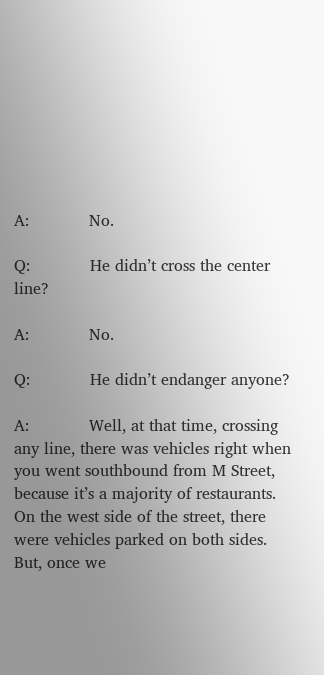A:            No.

Q:            He didn’t cross the center line?

A:            No.

Q:            He didn’t endanger anyone?

A:            Well, at that time, crossing any line, there was vehicles right when you went southbound from M Street, because it’s a majority of restaurants.  On the west side of the street, there were vehicles parked on both sides.  But, once we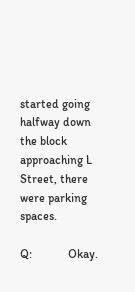started going halfway down the block approaching L Street, there were parking spaces.

Q:            Okay.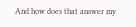And how does that answer my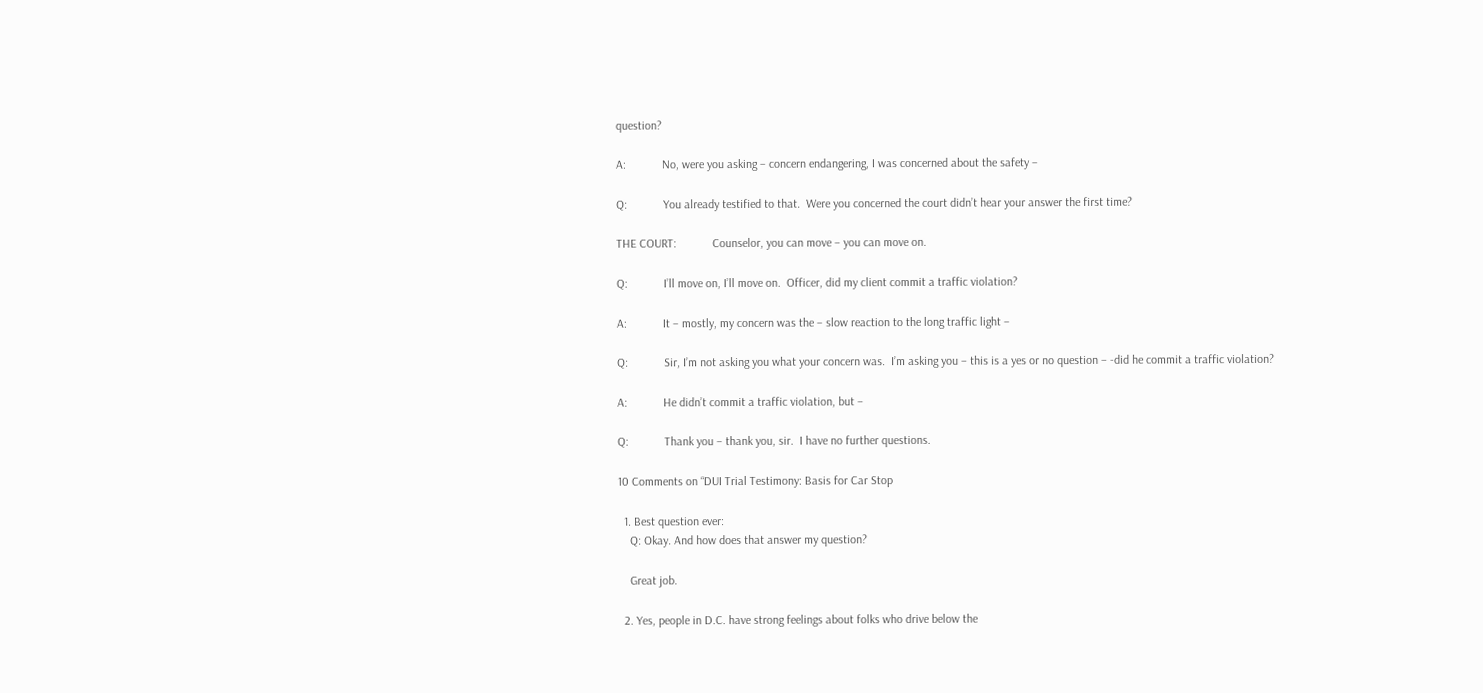question?

A:            No, were you asking – concern endangering, I was concerned about the safety –

Q:            You already testified to that.  Were you concerned the court didn’t hear your answer the first time?

THE COURT:            Counselor, you can move – you can move on.

Q:            I’ll move on, I’ll move on.  Officer, did my client commit a traffic violation?

A:            It – mostly, my concern was the – slow reaction to the long traffic light –

Q:            Sir, I’m not asking you what your concern was.  I’m asking you – this is a yes or no question – -did he commit a traffic violation?

A:            He didn’t commit a traffic violation, but –

Q:            Thank you – thank you, sir.  I have no further questions.

10 Comments on “DUI Trial Testimony: Basis for Car Stop

  1. Best question ever:
    Q: Okay. And how does that answer my question?

    Great job.

  2. Yes, people in D.C. have strong feelings about folks who drive below the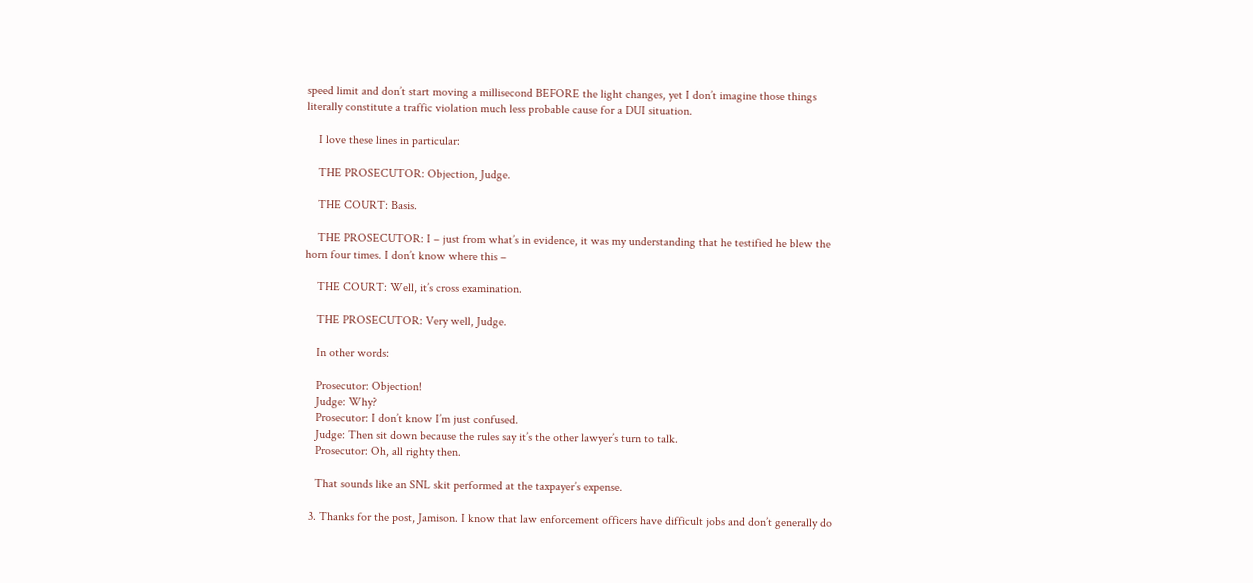speed limit and don’t start moving a millisecond BEFORE the light changes, yet I don’t imagine those things literally constitute a traffic violation much less probable cause for a DUI situation.

    I love these lines in particular:

    THE PROSECUTOR: Objection, Judge.

    THE COURT: Basis.

    THE PROSECUTOR: I – just from what’s in evidence, it was my understanding that he testified he blew the horn four times. I don’t know where this –

    THE COURT: Well, it’s cross examination.

    THE PROSECUTOR: Very well, Judge.

    In other words:

    Prosecutor: Objection!
    Judge: Why?
    Prosecutor: I don’t know I’m just confused.
    Judge: Then sit down because the rules say it’s the other lawyer’s turn to talk.
    Prosecutor: Oh, all righty then.

    That sounds like an SNL skit performed at the taxpayer’s expense.

  3. Thanks for the post, Jamison. I know that law enforcement officers have difficult jobs and don’t generally do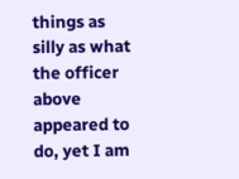things as silly as what the officer above appeared to do, yet I am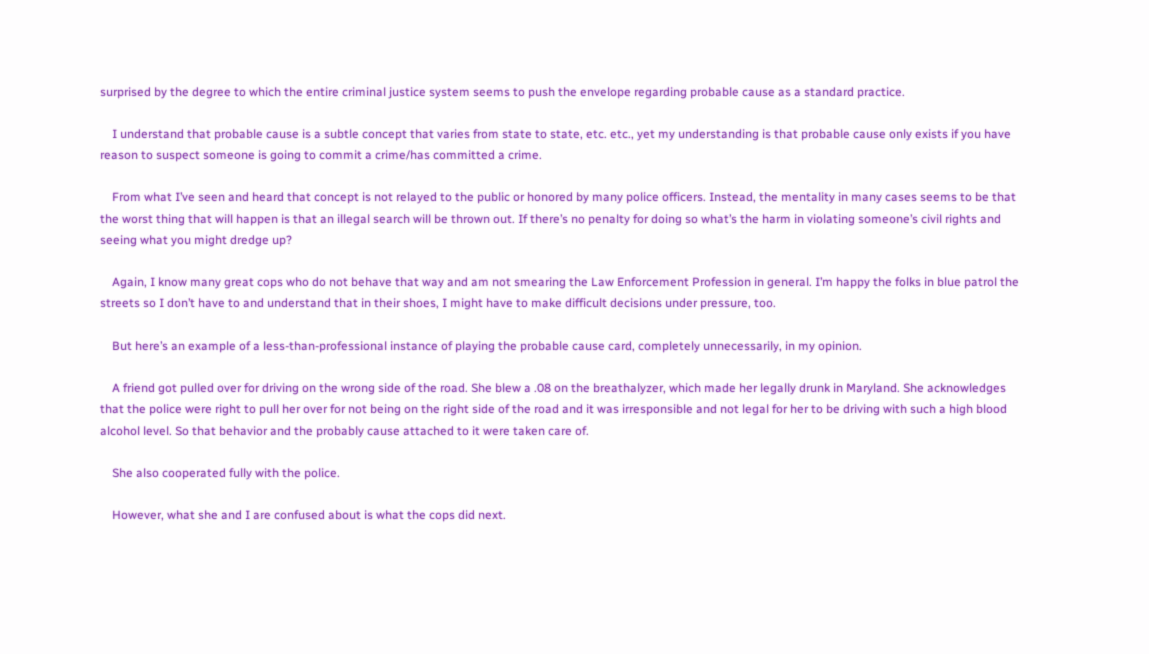surprised by the degree to which the entire criminal justice system seems to push the envelope regarding probable cause as a standard practice.

    I understand that probable cause is a subtle concept that varies from state to state, etc. etc., yet my understanding is that probable cause only exists if you have reason to suspect someone is going to commit a crime/has committed a crime.

    From what I’ve seen and heard that concept is not relayed to the public or honored by many police officers. Instead, the mentality in many cases seems to be that the worst thing that will happen is that an illegal search will be thrown out. If there’s no penalty for doing so what’s the harm in violating someone’s civil rights and seeing what you might dredge up?

    Again, I know many great cops who do not behave that way and am not smearing the Law Enforcement Profession in general. I’m happy the folks in blue patrol the streets so I don’t have to and understand that in their shoes, I might have to make difficult decisions under pressure, too.

    But here’s an example of a less-than-professional instance of playing the probable cause card, completely unnecessarily, in my opinion.

    A friend got pulled over for driving on the wrong side of the road. She blew a .08 on the breathalyzer, which made her legally drunk in Maryland. She acknowledges that the police were right to pull her over for not being on the right side of the road and it was irresponsible and not legal for her to be driving with such a high blood alcohol level. So that behavior and the probably cause attached to it were taken care of.

    She also cooperated fully with the police.

    However, what she and I are confused about is what the cops did next.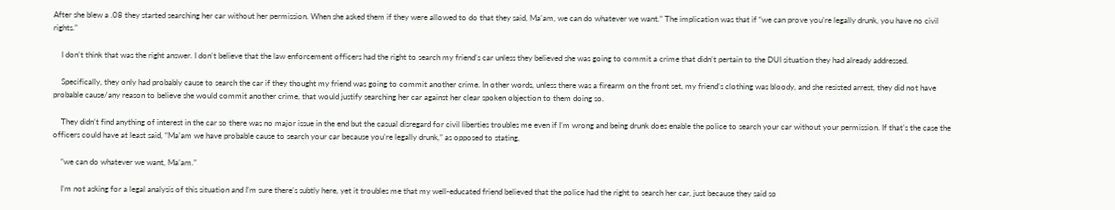After she blew a .08 they started searching her car without her permission. When she asked them if they were allowed to do that they said, Ma’am, we can do whatever we want.” The implication was that if “we can prove you’re legally drunk, you have no civil rights.”

    I don’t think that was the right answer. I don’t believe that the law enforcement officers had the right to search my friend’s car unless they believed she was going to commit a crime that didn’t pertain to the DUI situation they had already addressed.

    Specifically, they only had probably cause to search the car if they thought my friend was going to commit another crime. In other words, unless there was a firearm on the front set, my friend’s clothing was bloody, and she resisted arrest, they did not have probable cause/any reason to believe she would commit another crime, that would justify searching her car against her clear spoken objection to them doing so.

    They didn’t find anything of interest in the car so there was no major issue in the end but the casual disregard for civil liberties troubles me even if I’m wrong and being drunk does enable the police to search your car without your permission. If that’s the case the officers could have at least said, “Ma’am we have probable cause to search your car because you’re legally drunk,” as opposed to stating,

    “we can do whatever we want, Ma’am.”

    I’m not asking for a legal analysis of this situation and I’m sure there’s subtly here, yet it troubles me that my well-educated friend believed that the police had the right to search her car, just because they said so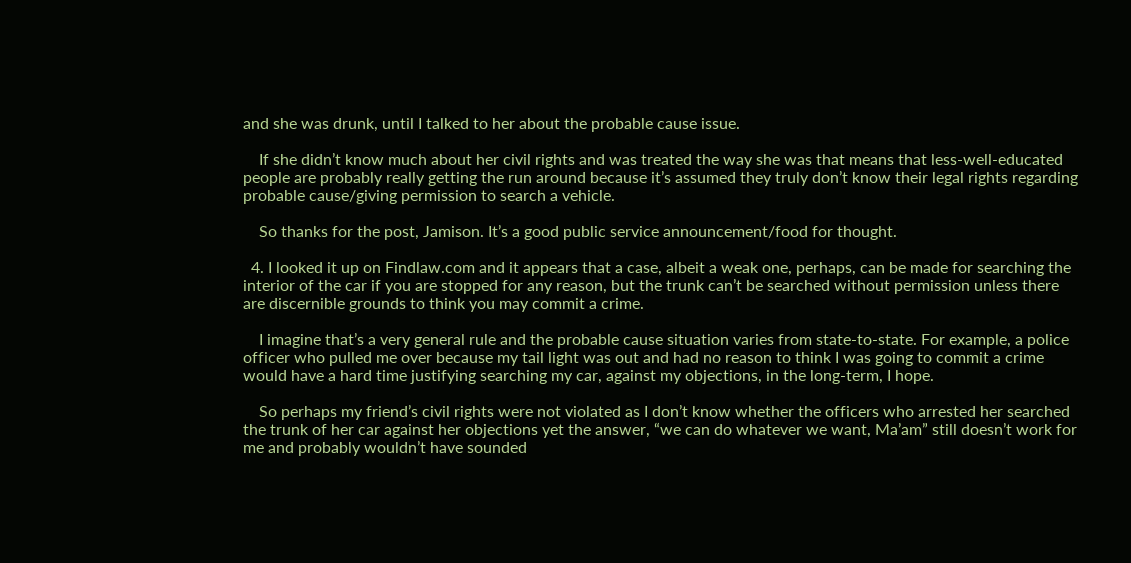and she was drunk, until I talked to her about the probable cause issue.

    If she didn’t know much about her civil rights and was treated the way she was that means that less-well-educated people are probably really getting the run around because it’s assumed they truly don’t know their legal rights regarding probable cause/giving permission to search a vehicle.

    So thanks for the post, Jamison. It’s a good public service announcement/food for thought.

  4. I looked it up on Findlaw.com and it appears that a case, albeit a weak one, perhaps, can be made for searching the interior of the car if you are stopped for any reason, but the trunk can’t be searched without permission unless there are discernible grounds to think you may commit a crime.

    I imagine that’s a very general rule and the probable cause situation varies from state-to-state. For example, a police officer who pulled me over because my tail light was out and had no reason to think I was going to commit a crime would have a hard time justifying searching my car, against my objections, in the long-term, I hope.

    So perhaps my friend’s civil rights were not violated as I don’t know whether the officers who arrested her searched the trunk of her car against her objections yet the answer, “we can do whatever we want, Ma’am” still doesn’t work for me and probably wouldn’t have sounded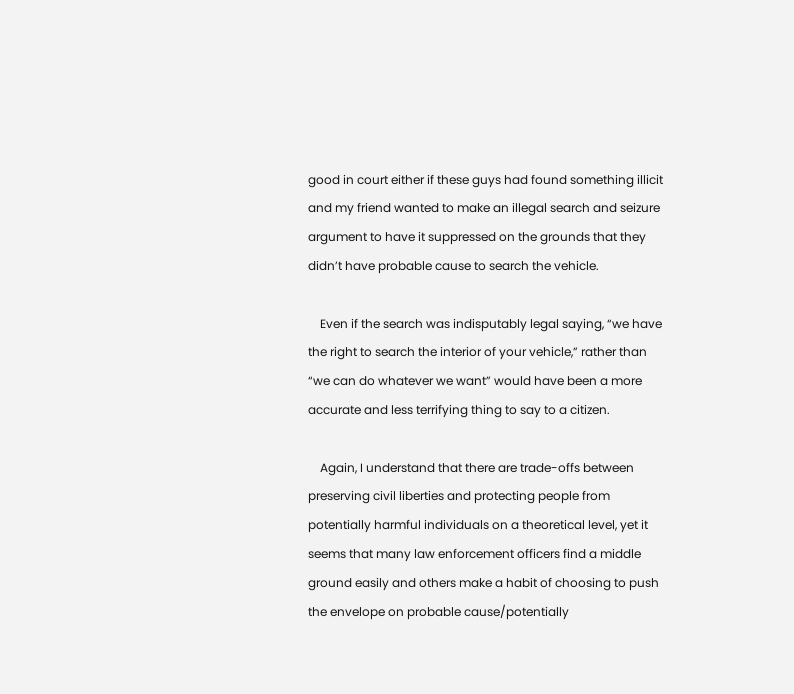good in court either if these guys had found something illicit and my friend wanted to make an illegal search and seizure argument to have it suppressed on the grounds that they didn’t have probable cause to search the vehicle.

    Even if the search was indisputably legal saying, “we have the right to search the interior of your vehicle,” rather than “we can do whatever we want” would have been a more accurate and less terrifying thing to say to a citizen.

    Again, I understand that there are trade-offs between preserving civil liberties and protecting people from potentially harmful individuals on a theoretical level, yet it seems that many law enforcement officers find a middle ground easily and others make a habit of choosing to push the envelope on probable cause/potentially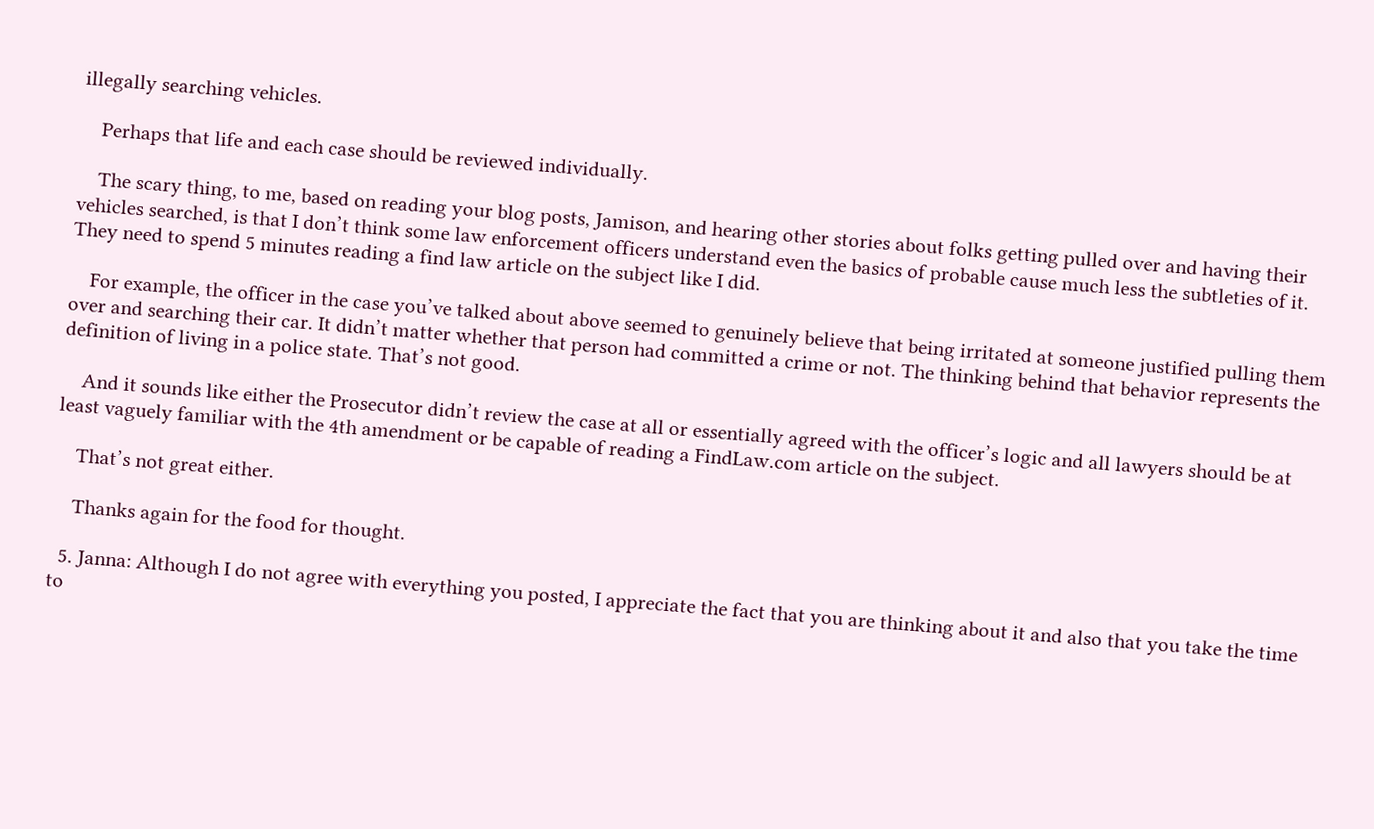illegally searching vehicles.

    Perhaps that life and each case should be reviewed individually.

    The scary thing, to me, based on reading your blog posts, Jamison, and hearing other stories about folks getting pulled over and having their vehicles searched, is that I don’t think some law enforcement officers understand even the basics of probable cause much less the subtleties of it. They need to spend 5 minutes reading a find law article on the subject like I did.

    For example, the officer in the case you’ve talked about above seemed to genuinely believe that being irritated at someone justified pulling them over and searching their car. It didn’t matter whether that person had committed a crime or not. The thinking behind that behavior represents the definition of living in a police state. That’s not good.

    And it sounds like either the Prosecutor didn’t review the case at all or essentially agreed with the officer’s logic and all lawyers should be at least vaguely familiar with the 4th amendment or be capable of reading a FindLaw.com article on the subject.

    That’s not great either.

    Thanks again for the food for thought.

  5. Janna: Although I do not agree with everything you posted, I appreciate the fact that you are thinking about it and also that you take the time to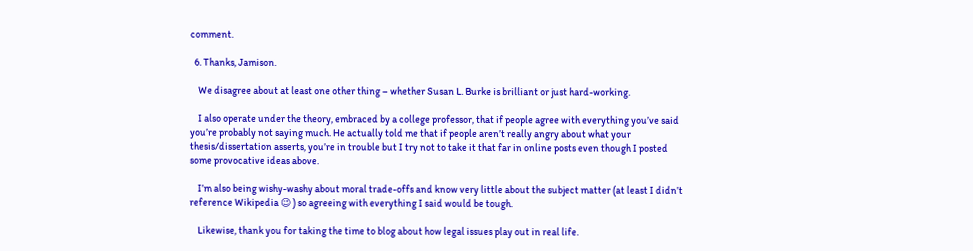comment.

  6. Thanks, Jamison.

    We disagree about at least one other thing – whether Susan L. Burke is brilliant or just hard-working.

    I also operate under the theory, embraced by a college professor, that if people agree with everything you’ve said you’re probably not saying much. He actually told me that if people aren’t really angry about what your thesis/dissertation asserts, you’re in trouble but I try not to take it that far in online posts even though I posted some provocative ideas above.

    I’m also being wishy-washy about moral trade-offs and know very little about the subject matter (at least I didn’t reference Wikipedia 😉 ) so agreeing with everything I said would be tough.

    Likewise, thank you for taking the time to blog about how legal issues play out in real life.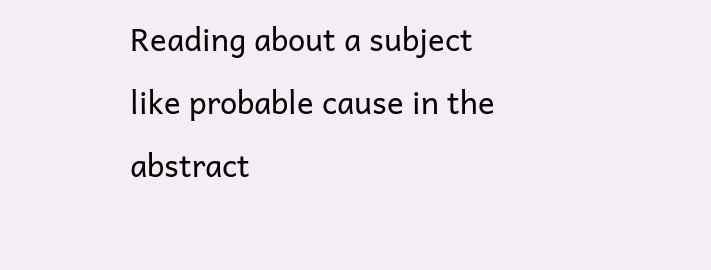Reading about a subject like probable cause in the abstract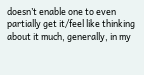doesn’t enable one to even partially get it/feel like thinking about it much, generally, in my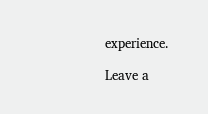experience.

Leave a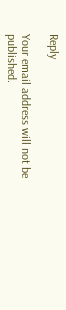Reply

Your email address will not be published.